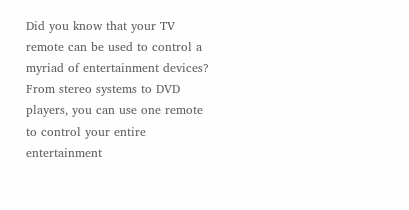Did you know that your TV remote can be used to control a myriad of entertainment devices? From stereo systems to DVD players, you can use one remote to control your entire entertainment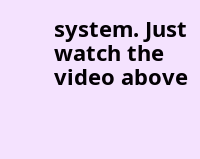system. Just watch the video above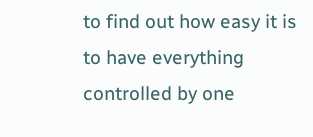to find out how easy it is to have everything controlled by one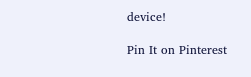device!

Pin It on Pinterest